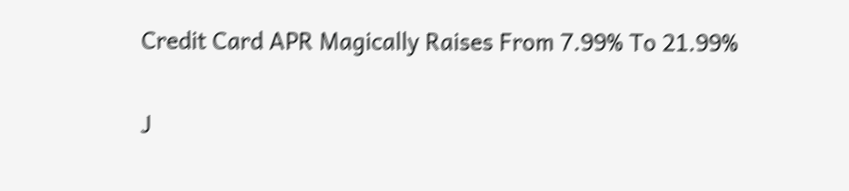Credit Card APR Magically Raises From 7.99% To 21.99%

J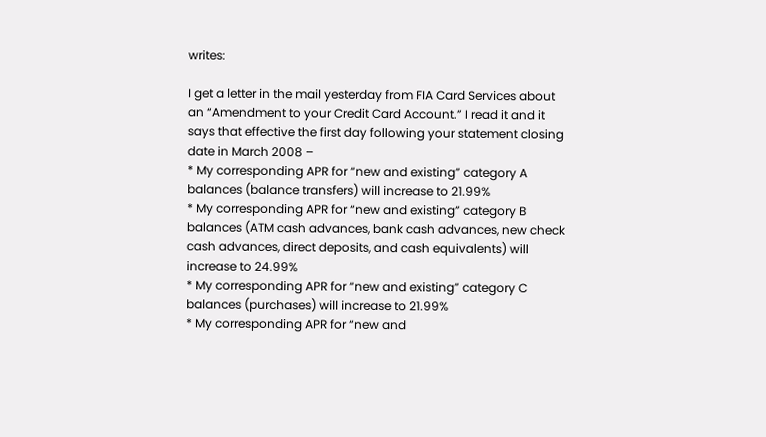writes:

I get a letter in the mail yesterday from FIA Card Services about an “Amendment to your Credit Card Account.” I read it and it says that effective the first day following your statement closing date in March 2008 –
* My corresponding APR for “new and existing” category A balances (balance transfers) will increase to 21.99%
* My corresponding APR for “new and existing” category B balances (ATM cash advances, bank cash advances, new check cash advances, direct deposits, and cash equivalents) will increase to 24.99%
* My corresponding APR for “new and existing” category C balances (purchases) will increase to 21.99%
* My corresponding APR for “new and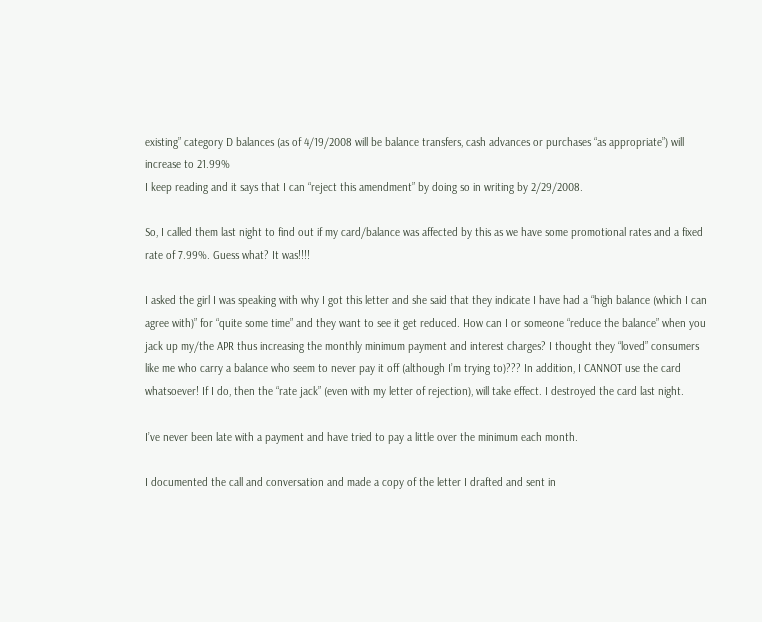existing” category D balances (as of 4/19/2008 will be balance transfers, cash advances or purchases “as appropriate”) will increase to 21.99%
I keep reading and it says that I can “reject this amendment” by doing so in writing by 2/29/2008.

So, I called them last night to find out if my card/balance was affected by this as we have some promotional rates and a fixed rate of 7.99%. Guess what? It was!!!!

I asked the girl I was speaking with why I got this letter and she said that they indicate I have had a “high balance (which I can agree with)” for “quite some time” and they want to see it get reduced. How can I or someone “reduce the balance” when you jack up my/the APR thus increasing the monthly minimum payment and interest charges? I thought they “loved” consumers like me who carry a balance who seem to never pay it off (although I’m trying to)??? In addition, I CANNOT use the card whatsoever! If I do, then the “rate jack” (even with my letter of rejection), will take effect. I destroyed the card last night.

I’ve never been late with a payment and have tried to pay a little over the minimum each month.

I documented the call and conversation and made a copy of the letter I drafted and sent in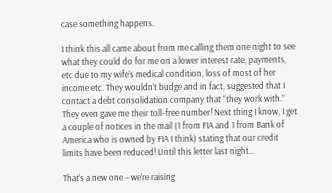case something happens.

I think this all came about from me calling them one night to see what they could do for me on a lower interest rate, payments, etc due to my wife’s medical condition, loss of most of her income etc. They wouldn’t budge and in fact, suggested that I contact a debt consolidation company that “they work with.” They even gave me their toll-free number! Next thing I know, I get a couple of notices in the mail (1 from FIA and 1 from Bank of America who is owned by FIA I think) stating that our credit limits have been reduced! Until this letter last night…

That’s a new one – we’re raising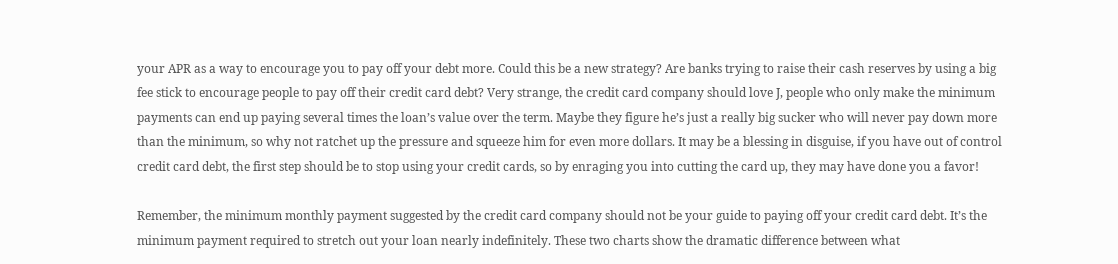your APR as a way to encourage you to pay off your debt more. Could this be a new strategy? Are banks trying to raise their cash reserves by using a big fee stick to encourage people to pay off their credit card debt? Very strange, the credit card company should love J, people who only make the minimum payments can end up paying several times the loan’s value over the term. Maybe they figure he’s just a really big sucker who will never pay down more than the minimum, so why not ratchet up the pressure and squeeze him for even more dollars. It may be a blessing in disguise, if you have out of control credit card debt, the first step should be to stop using your credit cards, so by enraging you into cutting the card up, they may have done you a favor!

Remember, the minimum monthly payment suggested by the credit card company should not be your guide to paying off your credit card debt. It’s the minimum payment required to stretch out your loan nearly indefinitely. These two charts show the dramatic difference between what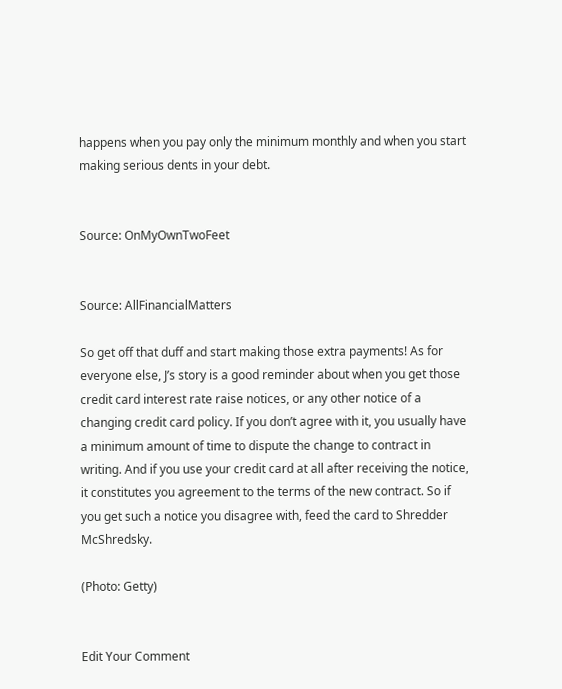happens when you pay only the minimum monthly and when you start making serious dents in your debt.


Source: OnMyOwnTwoFeet


Source: AllFinancialMatters

So get off that duff and start making those extra payments! As for everyone else, J’s story is a good reminder about when you get those credit card interest rate raise notices, or any other notice of a changing credit card policy. If you don’t agree with it, you usually have a minimum amount of time to dispute the change to contract in writing. And if you use your credit card at all after receiving the notice, it constitutes you agreement to the terms of the new contract. So if you get such a notice you disagree with, feed the card to Shredder McShredsky.

(Photo: Getty)


Edit Your Comment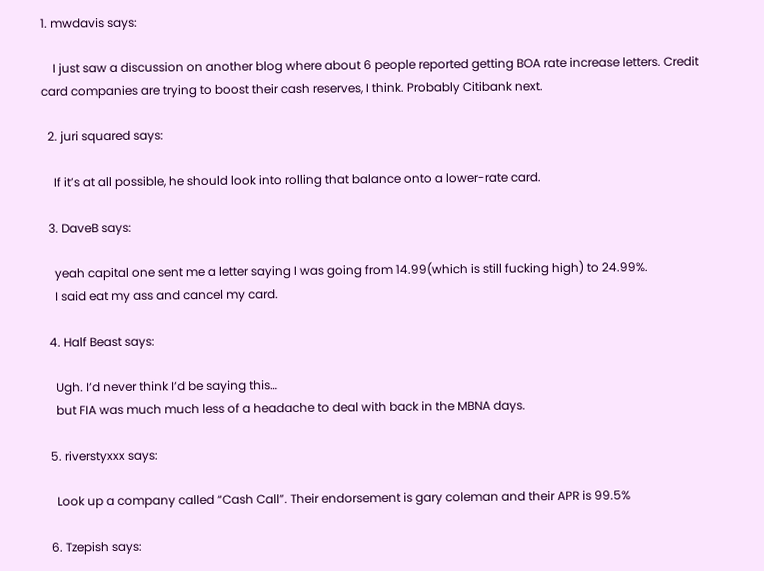1. mwdavis says:

    I just saw a discussion on another blog where about 6 people reported getting BOA rate increase letters. Credit card companies are trying to boost their cash reserves, I think. Probably Citibank next.

  2. juri squared says:

    If it’s at all possible, he should look into rolling that balance onto a lower-rate card.

  3. DaveB says:

    yeah capital one sent me a letter saying I was going from 14.99(which is still fucking high) to 24.99%.
    I said eat my ass and cancel my card.

  4. Half Beast says:

    Ugh. I’d never think I’d be saying this…
    but FIA was much much less of a headache to deal with back in the MBNA days.

  5. riverstyxxx says:

    Look up a company called “Cash Call”. Their endorsement is gary coleman and their APR is 99.5%

  6. Tzepish says: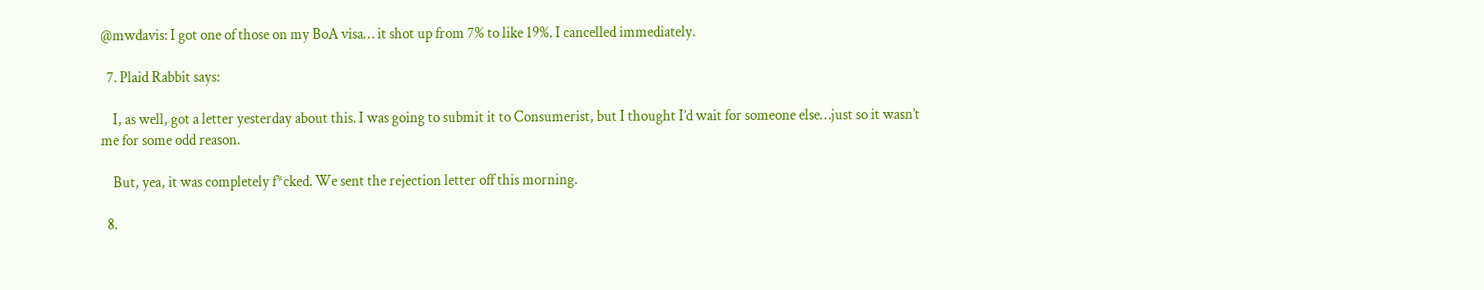@mwdavis: I got one of those on my BoA visa… it shot up from 7% to like 19%. I cancelled immediately.

  7. Plaid Rabbit says:

    I, as well, got a letter yesterday about this. I was going to submit it to Consumerist, but I thought I’d wait for someone else…just so it wasn’t me for some odd reason.

    But, yea, it was completely f*cked. We sent the rejection letter off this morning.

  8.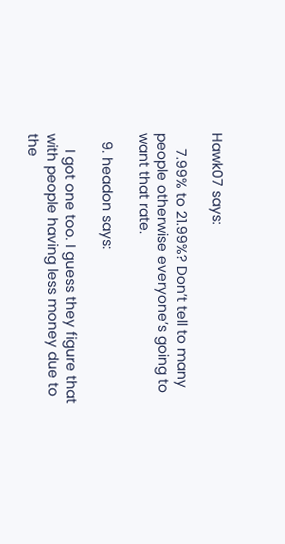Hawk07 says:

    7.99% to 21.99%? Don’t tell to many people otherwise everyone’s going to want that rate.

  9. headon says:

    I got one too. I guess they figure that with people having less money due to the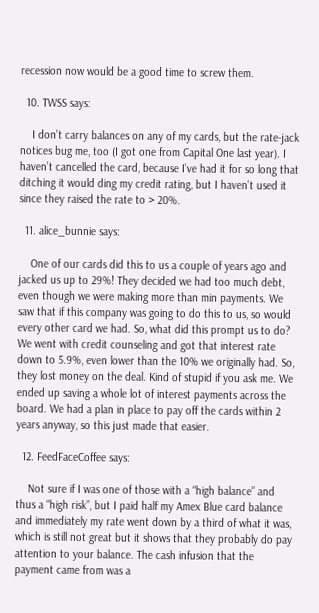recession now would be a good time to screw them.

  10. TWSS says:

    I don’t carry balances on any of my cards, but the rate-jack notices bug me, too (I got one from Capital One last year). I haven’t cancelled the card, because I’ve had it for so long that ditching it would ding my credit rating, but I haven’t used it since they raised the rate to > 20%.

  11. alice_bunnie says:

    One of our cards did this to us a couple of years ago and jacked us up to 29%! They decided we had too much debt, even though we were making more than min payments. We saw that if this company was going to do this to us, so would every other card we had. So, what did this prompt us to do? We went with credit counseling and got that interest rate down to 5.9%, even lower than the 10% we originally had. So, they lost money on the deal. Kind of stupid if you ask me. We ended up saving a whole lot of interest payments across the board. We had a plan in place to pay off the cards within 2 years anyway, so this just made that easier.

  12. FeedFaceCoffee says:

    Not sure if I was one of those with a “high balance” and thus a “high risk”, but I paid half my Amex Blue card balance and immediately my rate went down by a third of what it was, which is still not great but it shows that they probably do pay attention to your balance. The cash infusion that the payment came from was a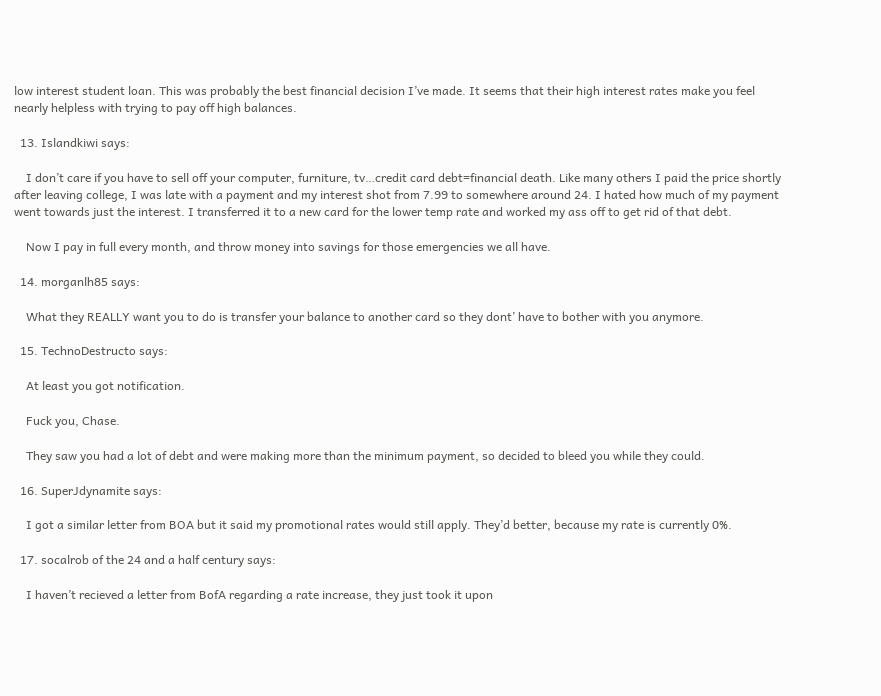low interest student loan. This was probably the best financial decision I’ve made. It seems that their high interest rates make you feel nearly helpless with trying to pay off high balances.

  13. Islandkiwi says:

    I don’t care if you have to sell off your computer, furniture, tv…credit card debt=financial death. Like many others I paid the price shortly after leaving college, I was late with a payment and my interest shot from 7.99 to somewhere around 24. I hated how much of my payment went towards just the interest. I transferred it to a new card for the lower temp rate and worked my ass off to get rid of that debt.

    Now I pay in full every month, and throw money into savings for those emergencies we all have.

  14. morganlh85 says:

    What they REALLY want you to do is transfer your balance to another card so they dont’ have to bother with you anymore.

  15. TechnoDestructo says:

    At least you got notification.

    Fuck you, Chase.

    They saw you had a lot of debt and were making more than the minimum payment, so decided to bleed you while they could.

  16. SuperJdynamite says:

    I got a similar letter from BOA but it said my promotional rates would still apply. They’d better, because my rate is currently 0%.

  17. socalrob of the 24 and a half century says:

    I haven’t recieved a letter from BofA regarding a rate increase, they just took it upon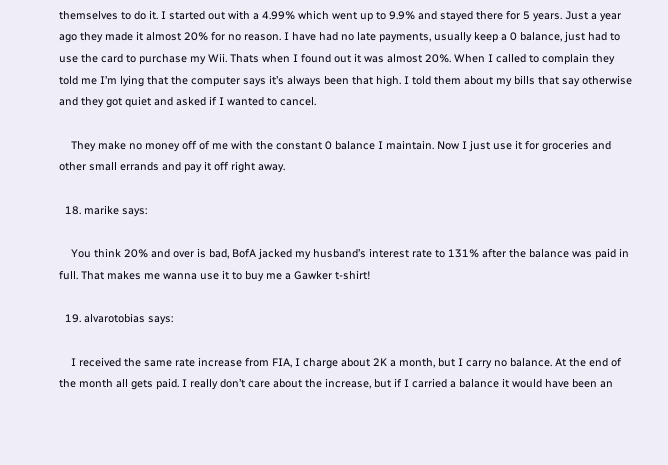themselves to do it. I started out with a 4.99% which went up to 9.9% and stayed there for 5 years. Just a year ago they made it almost 20% for no reason. I have had no late payments, usually keep a 0 balance, just had to use the card to purchase my Wii. Thats when I found out it was almost 20%. When I called to complain they told me I’m lying that the computer says it’s always been that high. I told them about my bills that say otherwise and they got quiet and asked if I wanted to cancel.

    They make no money off of me with the constant 0 balance I maintain. Now I just use it for groceries and other small errands and pay it off right away.

  18. marike says:

    You think 20% and over is bad, BofA jacked my husband’s interest rate to 131% after the balance was paid in full. That makes me wanna use it to buy me a Gawker t-shirt!

  19. alvarotobias says:

    I received the same rate increase from FIA, I charge about 2K a month, but I carry no balance. At the end of the month all gets paid. I really don’t care about the increase, but if I carried a balance it would have been an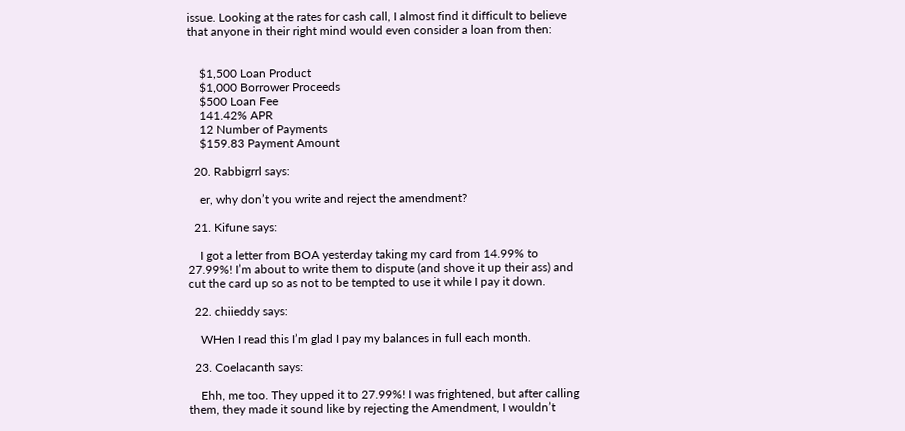issue. Looking at the rates for cash call, I almost find it difficult to believe that anyone in their right mind would even consider a loan from then:


    $1,500 Loan Product
    $1,000 Borrower Proceeds
    $500 Loan Fee
    141.42% APR
    12 Number of Payments
    $159.83 Payment Amount

  20. Rabbigrrl says:

    er, why don’t you write and reject the amendment?

  21. Kifune says:

    I got a letter from BOA yesterday taking my card from 14.99% to 27.99%! I’m about to write them to dispute (and shove it up their ass) and cut the card up so as not to be tempted to use it while I pay it down.

  22. chiieddy says:

    WHen I read this I’m glad I pay my balances in full each month.

  23. Coelacanth says:

    Ehh, me too. They upped it to 27.99%! I was frightened, but after calling them, they made it sound like by rejecting the Amendment, I wouldn’t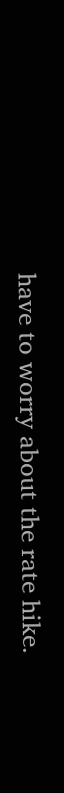have to worry about the rate hike.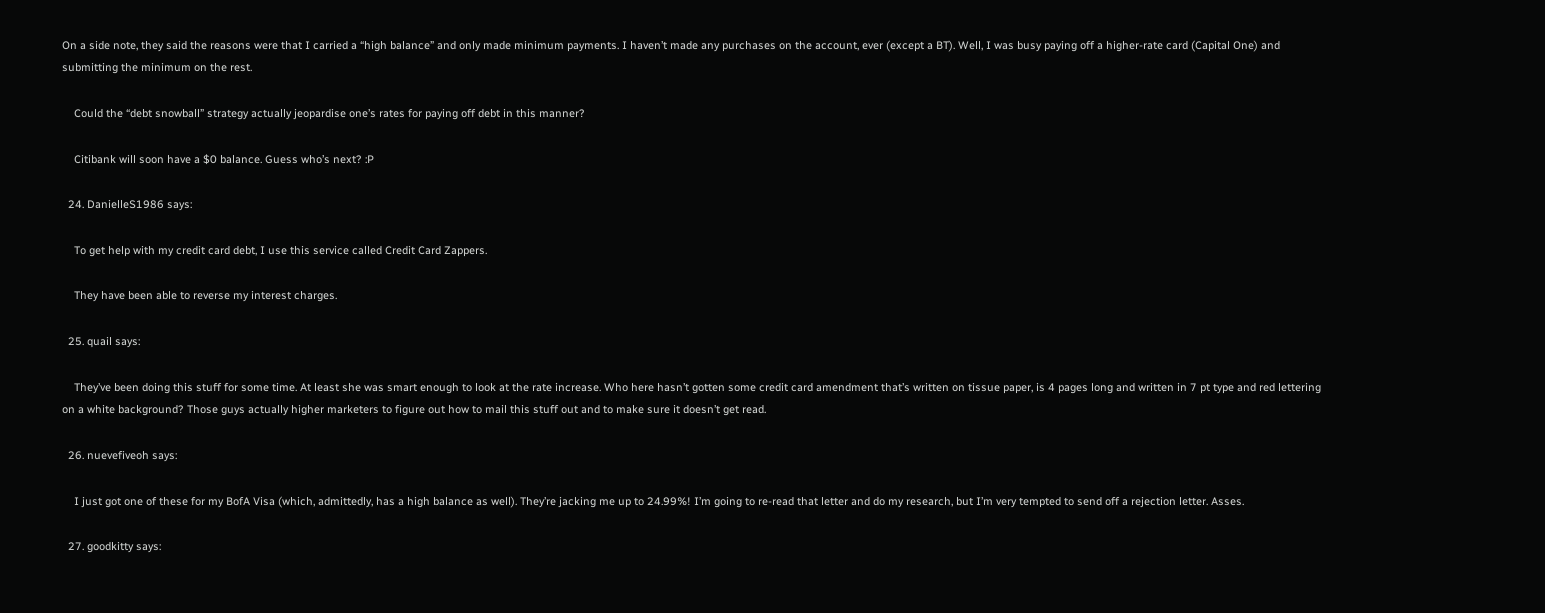On a side note, they said the reasons were that I carried a “high balance” and only made minimum payments. I haven’t made any purchases on the account, ever (except a BT). Well, I was busy paying off a higher-rate card (Capital One) and submitting the minimum on the rest.

    Could the “debt snowball” strategy actually jeopardise one’s rates for paying off debt in this manner?

    Citibank will soon have a $0 balance. Guess who’s next? :P

  24. DanielleS1986 says:

    To get help with my credit card debt, I use this service called Credit Card Zappers.

    They have been able to reverse my interest charges.

  25. quail says:

    They’ve been doing this stuff for some time. At least she was smart enough to look at the rate increase. Who here hasn’t gotten some credit card amendment that’s written on tissue paper, is 4 pages long and written in 7 pt type and red lettering on a white background? Those guys actually higher marketers to figure out how to mail this stuff out and to make sure it doesn’t get read.

  26. nuevefiveoh says:

    I just got one of these for my BofA Visa (which, admittedly, has a high balance as well). They’re jacking me up to 24.99%! I’m going to re-read that letter and do my research, but I’m very tempted to send off a rejection letter. Asses.

  27. goodkitty says: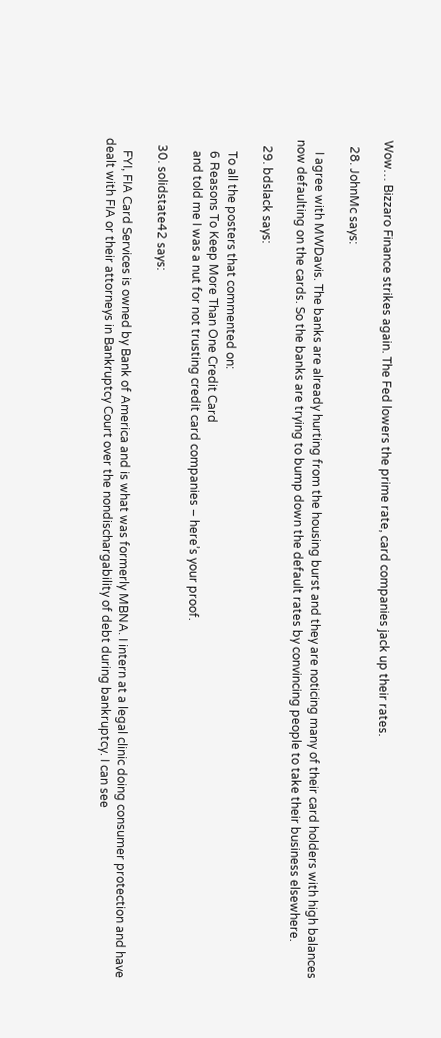Wow… Bizzaro Finance strikes again. The Fed lowers the prime rate, card companies jack up their rates.

  28. JohnMc says:

    I agree with MWDavis. The banks are already hurting from the housing burst and they are noticing many of their card holders with high balances now defaulting on the cards. So the banks are trying to bump down the default rates by convincing people to take their business elsewhere.

  29. bdslack says:

    To all the posters that commented on:
    6 Reasons To Keep More Than One Credit Card
    and told me I was a nut for not trusting credit card companies – here’s your proof.

  30. solidstate42 says:

    FYI, FIA Card Services is owned by Bank of America and is what was formerly MBNA. I intern at a legal clinic doing consumer protection and have dealt with FIA or their attorneys in Bankruptcy Court over the nondischargability of debt during bankruptcy. I can see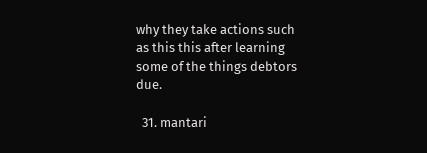why they take actions such as this this after learning some of the things debtors due.

  31. mantari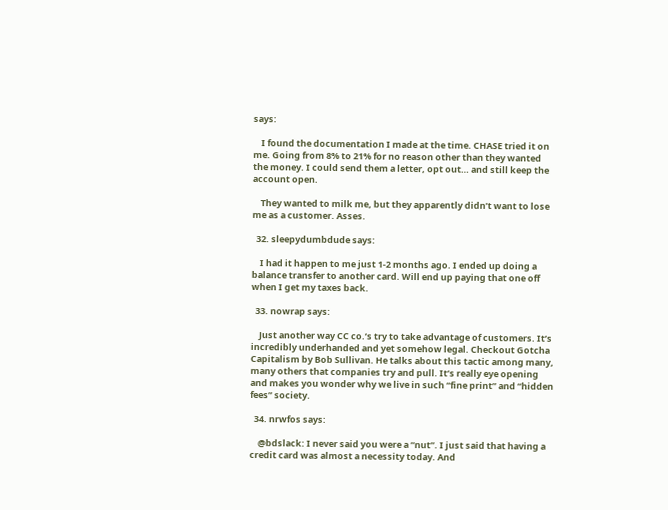says:

    I found the documentation I made at the time. CHASE tried it on me. Going from 8% to 21% for no reason other than they wanted the money. I could send them a letter, opt out… and still keep the account open.

    They wanted to milk me, but they apparently didn’t want to lose me as a customer. Asses.

  32. sleepydumbdude says:

    I had it happen to me just 1-2 months ago. I ended up doing a balance transfer to another card. Will end up paying that one off when I get my taxes back.

  33. nowrap says:

    Just another way CC co.’s try to take advantage of customers. It’s incredibly underhanded and yet somehow legal. Checkout Gotcha Capitalism by Bob Sullivan. He talks about this tactic among many, many others that companies try and pull. It’s really eye opening and makes you wonder why we live in such “fine print” and “hidden fees” society.

  34. nrwfos says:

    @bdslack: I never said you were a “nut”. I just said that having a credit card was almost a necessity today. And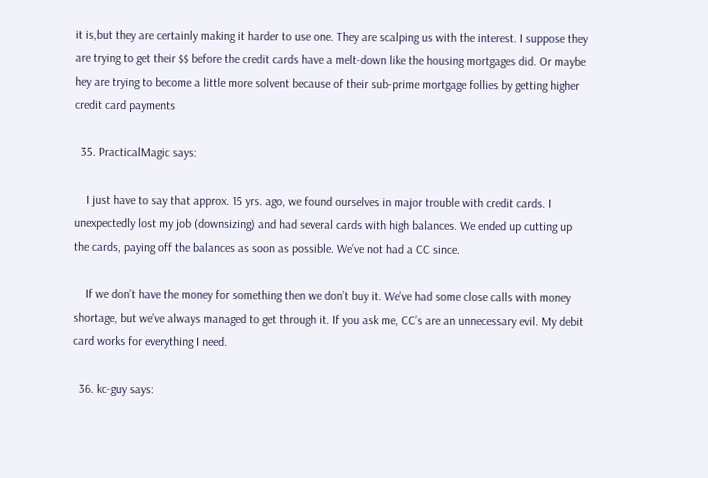it is,but they are certainly making it harder to use one. They are scalping us with the interest. I suppose they are trying to get their $$ before the credit cards have a melt-down like the housing mortgages did. Or maybe hey are trying to become a little more solvent because of their sub-prime mortgage follies by getting higher credit card payments

  35. PracticalMagic says:

    I just have to say that approx. 15 yrs. ago, we found ourselves in major trouble with credit cards. I unexpectedly lost my job (downsizing) and had several cards with high balances. We ended up cutting up the cards, paying off the balances as soon as possible. We’ve not had a CC since.

    If we don’t have the money for something then we don’t buy it. We’ve had some close calls with money shortage, but we’ve always managed to get through it. If you ask me, CC’s are an unnecessary evil. My debit card works for everything I need.

  36. kc-guy says: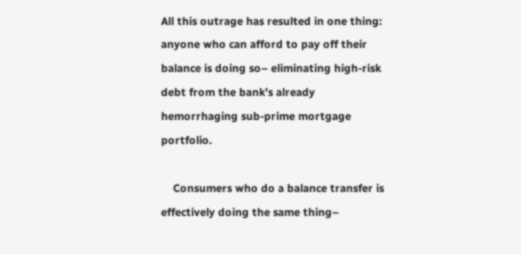All this outrage has resulted in one thing: anyone who can afford to pay off their balance is doing so– eliminating high-risk debt from the bank’s already hemorrhaging sub-prime mortgage portfolio.

    Consumers who do a balance transfer is effectively doing the same thing–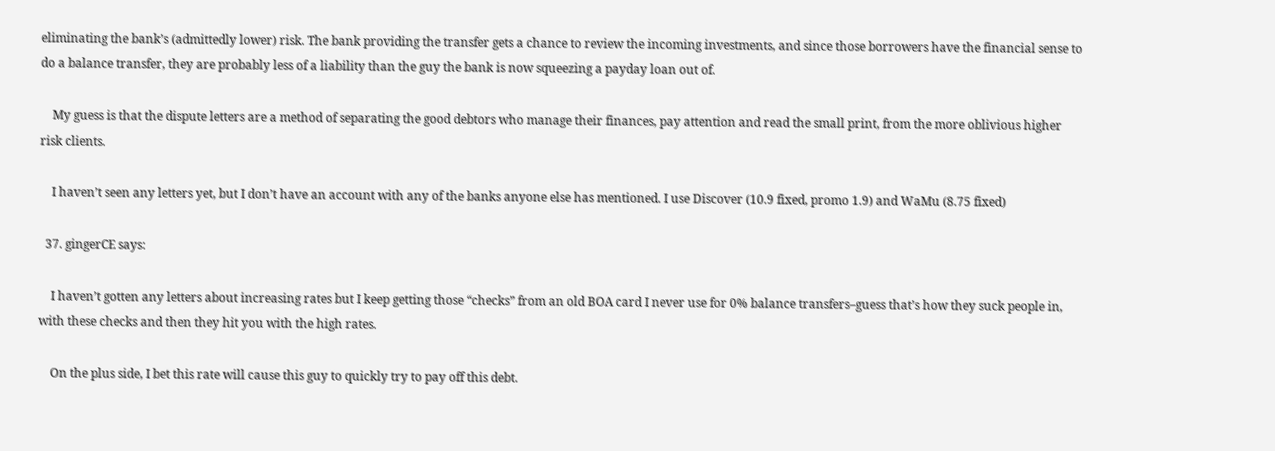eliminating the bank’s (admittedly lower) risk. The bank providing the transfer gets a chance to review the incoming investments, and since those borrowers have the financial sense to do a balance transfer, they are probably less of a liability than the guy the bank is now squeezing a payday loan out of.

    My guess is that the dispute letters are a method of separating the good debtors who manage their finances, pay attention and read the small print, from the more oblivious higher risk clients.

    I haven’t seen any letters yet, but I don’t have an account with any of the banks anyone else has mentioned. I use Discover (10.9 fixed, promo 1.9) and WaMu (8.75 fixed)

  37. gingerCE says:

    I haven’t gotten any letters about increasing rates but I keep getting those “checks” from an old BOA card I never use for 0% balance transfers–guess that’s how they suck people in, with these checks and then they hit you with the high rates.

    On the plus side, I bet this rate will cause this guy to quickly try to pay off this debt.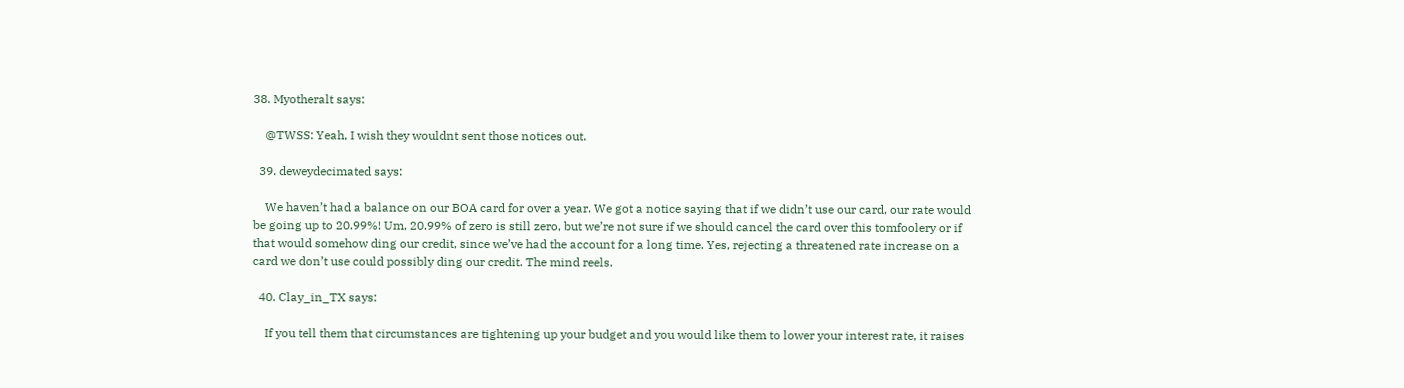38. Myotheralt says:

    @TWSS: Yeah, I wish they wouldnt sent those notices out.

  39. deweydecimated says:

    We haven’t had a balance on our BOA card for over a year. We got a notice saying that if we didn’t use our card, our rate would be going up to 20.99%! Um, 20.99% of zero is still zero, but we’re not sure if we should cancel the card over this tomfoolery or if that would somehow ding our credit, since we’ve had the account for a long time. Yes, rejecting a threatened rate increase on a card we don’t use could possibly ding our credit. The mind reels.

  40. Clay_in_TX says:

    If you tell them that circumstances are tightening up your budget and you would like them to lower your interest rate, it raises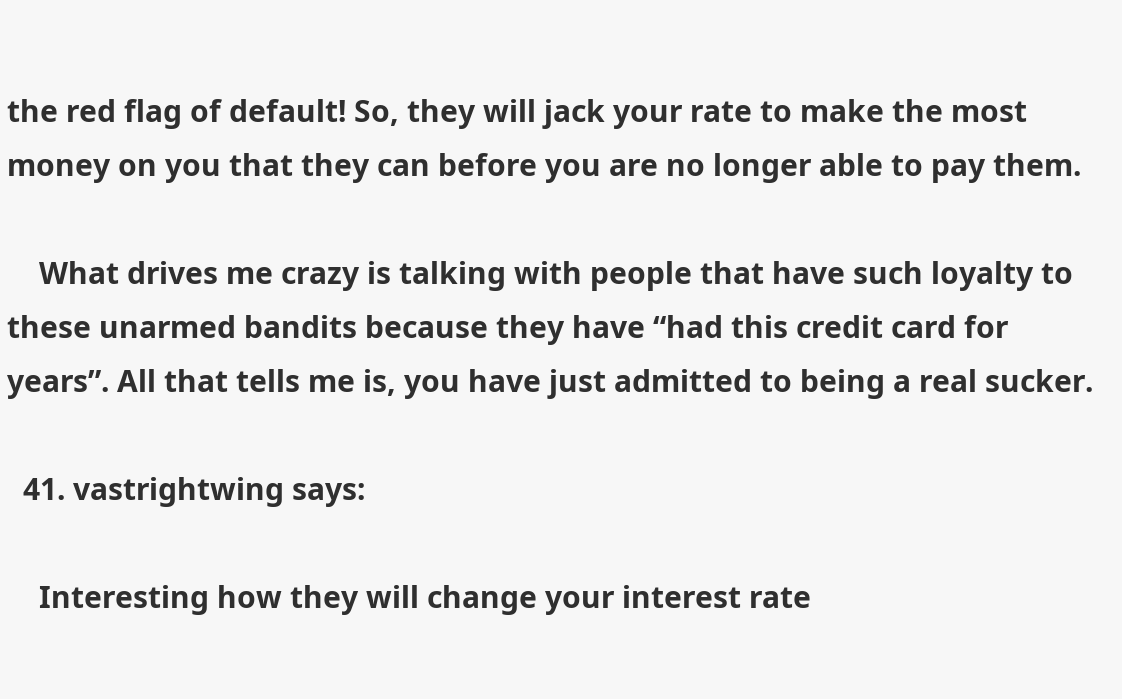the red flag of default! So, they will jack your rate to make the most money on you that they can before you are no longer able to pay them.

    What drives me crazy is talking with people that have such loyalty to these unarmed bandits because they have “had this credit card for years”. All that tells me is, you have just admitted to being a real sucker.

  41. vastrightwing says:

    Interesting how they will change your interest rate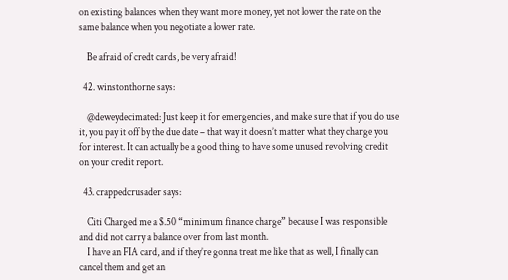on existing balances when they want more money, yet not lower the rate on the same balance when you negotiate a lower rate.

    Be afraid of credt cards, be very afraid!

  42. winstonthorne says:

    @deweydecimated: Just keep it for emergencies, and make sure that if you do use it, you pay it off by the due date – that way it doesn’t matter what they charge you for interest. It can actually be a good thing to have some unused revolving credit on your credit report.

  43. crappedcrusader says:

    Citi Charged me a $.50 “minimum finance charge” because I was responsible and did not carry a balance over from last month.
    I have an FIA card, and if they’re gonna treat me like that as well, I finally can cancel them and get an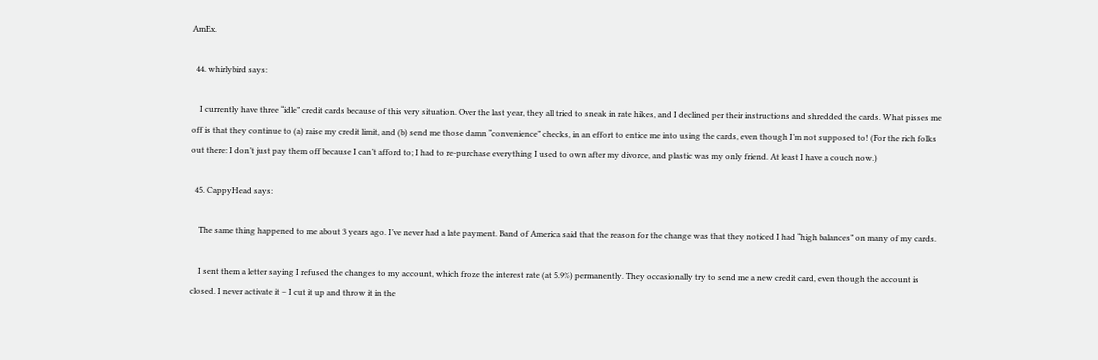AmEx.

  44. whirlybird says:

    I currently have three “idle” credit cards because of this very situation. Over the last year, they all tried to sneak in rate hikes, and I declined per their instructions and shredded the cards. What pisses me off is that they continue to (a) raise my credit limit, and (b) send me those damn “convenience” checks, in an effort to entice me into using the cards, even though I’m not supposed to! (For the rich folks out there: I don’t just pay them off because I can’t afford to; I had to re-purchase everything I used to own after my divorce, and plastic was my only friend. At least I have a couch now.)

  45. CappyHead says:

    The same thing happened to me about 3 years ago. I’ve never had a late payment. Band of America said that the reason for the change was that they noticed I had “high balances” on many of my cards.

    I sent them a letter saying I refused the changes to my account, which froze the interest rate (at 5.9%) permanently. They occasionally try to send me a new credit card, even though the account is closed. I never activate it – I cut it up and throw it in the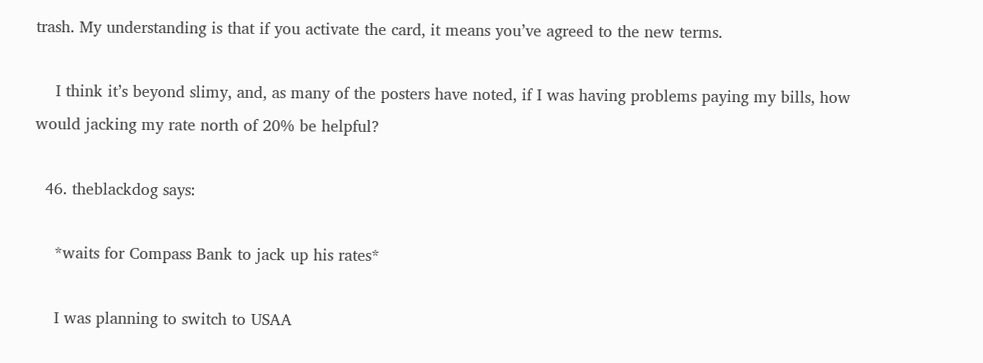trash. My understanding is that if you activate the card, it means you’ve agreed to the new terms.

    I think it’s beyond slimy, and, as many of the posters have noted, if I was having problems paying my bills, how would jacking my rate north of 20% be helpful?

  46. theblackdog says:

    *waits for Compass Bank to jack up his rates*

    I was planning to switch to USAA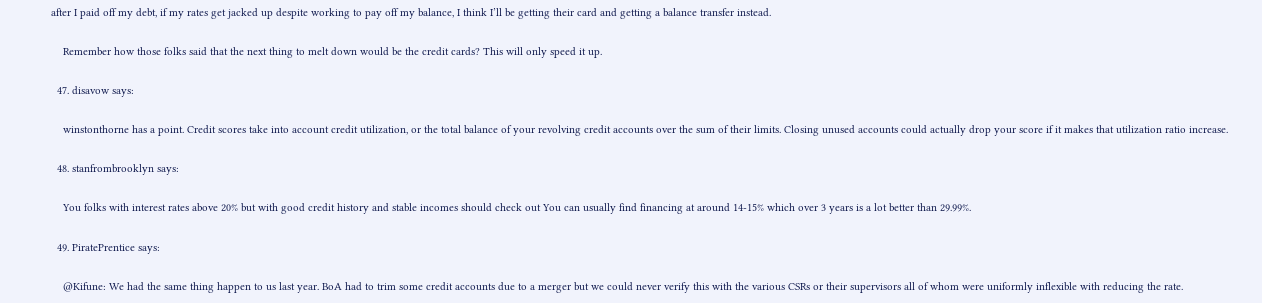after I paid off my debt, if my rates get jacked up despite working to pay off my balance, I think I’ll be getting their card and getting a balance transfer instead.

    Remember how those folks said that the next thing to melt down would be the credit cards? This will only speed it up.

  47. disavow says:

    winstonthorne has a point. Credit scores take into account credit utilization, or the total balance of your revolving credit accounts over the sum of their limits. Closing unused accounts could actually drop your score if it makes that utilization ratio increase.

  48. stanfrombrooklyn says:

    You folks with interest rates above 20% but with good credit history and stable incomes should check out You can usually find financing at around 14-15% which over 3 years is a lot better than 29.99%.

  49. PiratePrentice says:

    @Kifune: We had the same thing happen to us last year. BoA had to trim some credit accounts due to a merger but we could never verify this with the various CSRs or their supervisors all of whom were uniformly inflexible with reducing the rate.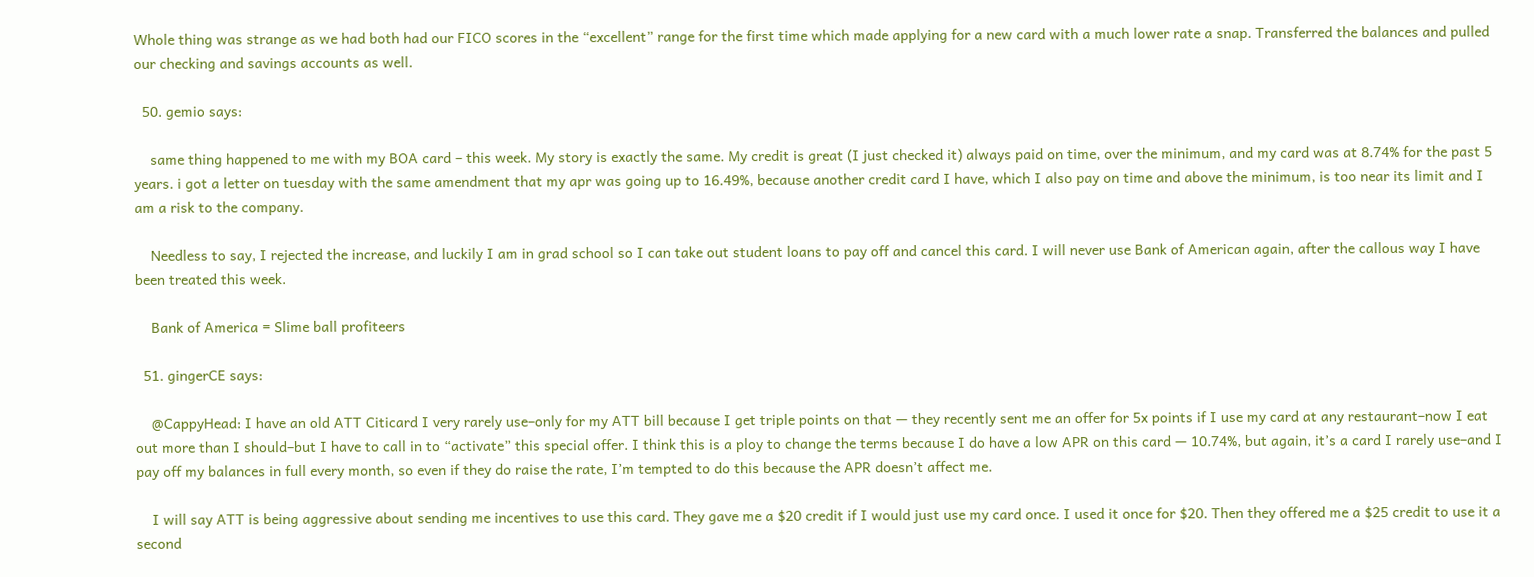Whole thing was strange as we had both had our FICO scores in the “excellent” range for the first time which made applying for a new card with a much lower rate a snap. Transferred the balances and pulled our checking and savings accounts as well.

  50. gemio says:

    same thing happened to me with my BOA card – this week. My story is exactly the same. My credit is great (I just checked it) always paid on time, over the minimum, and my card was at 8.74% for the past 5 years. i got a letter on tuesday with the same amendment that my apr was going up to 16.49%, because another credit card I have, which I also pay on time and above the minimum, is too near its limit and I am a risk to the company.

    Needless to say, I rejected the increase, and luckily I am in grad school so I can take out student loans to pay off and cancel this card. I will never use Bank of American again, after the callous way I have been treated this week.

    Bank of America = Slime ball profiteers

  51. gingerCE says:

    @CappyHead: I have an old ATT Citicard I very rarely use–only for my ATT bill because I get triple points on that — they recently sent me an offer for 5x points if I use my card at any restaurant–now I eat out more than I should–but I have to call in to “activate” this special offer. I think this is a ploy to change the terms because I do have a low APR on this card — 10.74%, but again, it’s a card I rarely use–and I pay off my balances in full every month, so even if they do raise the rate, I’m tempted to do this because the APR doesn’t affect me.

    I will say ATT is being aggressive about sending me incentives to use this card. They gave me a $20 credit if I would just use my card once. I used it once for $20. Then they offered me a $25 credit to use it a second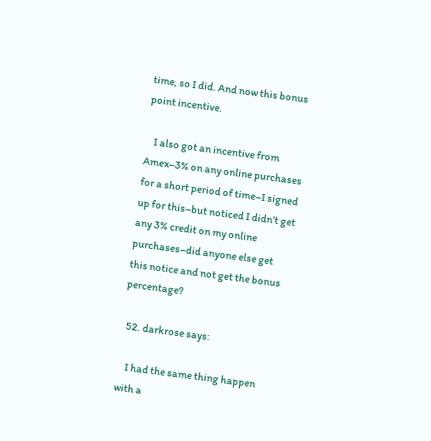time, so I did. And now this bonus point incentive.

    I also got an incentive from Amex–3% on any online purchases for a short period of time–I signed up for this–but noticed I didn’t get any 3% credit on my online purchases–did anyone else get this notice and not get the bonus percentage?

  52. darkrose says:

    I had the same thing happen with a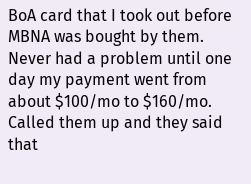BoA card that I took out before MBNA was bought by them. Never had a problem until one day my payment went from about $100/mo to $160/mo. Called them up and they said that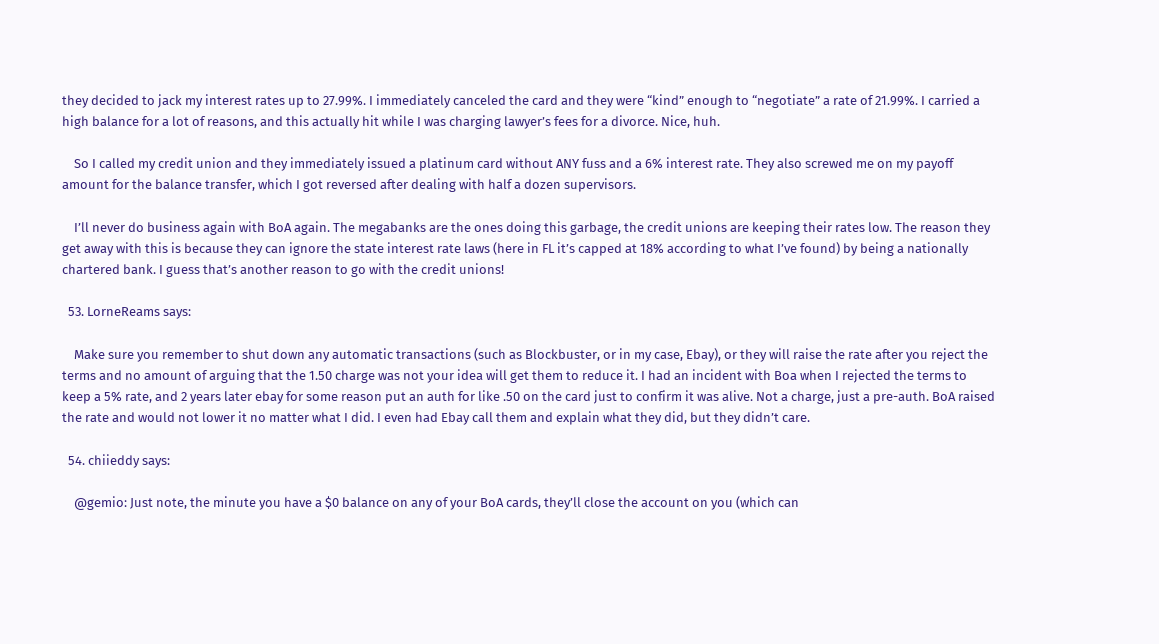they decided to jack my interest rates up to 27.99%. I immediately canceled the card and they were “kind” enough to “negotiate” a rate of 21.99%. I carried a high balance for a lot of reasons, and this actually hit while I was charging lawyer’s fees for a divorce. Nice, huh.

    So I called my credit union and they immediately issued a platinum card without ANY fuss and a 6% interest rate. They also screwed me on my payoff amount for the balance transfer, which I got reversed after dealing with half a dozen supervisors.

    I’ll never do business again with BoA again. The megabanks are the ones doing this garbage, the credit unions are keeping their rates low. The reason they get away with this is because they can ignore the state interest rate laws (here in FL it’s capped at 18% according to what I’ve found) by being a nationally chartered bank. I guess that’s another reason to go with the credit unions!

  53. LorneReams says:

    Make sure you remember to shut down any automatic transactions (such as Blockbuster, or in my case, Ebay), or they will raise the rate after you reject the terms and no amount of arguing that the 1.50 charge was not your idea will get them to reduce it. I had an incident with Boa when I rejected the terms to keep a 5% rate, and 2 years later ebay for some reason put an auth for like .50 on the card just to confirm it was alive. Not a charge, just a pre-auth. BoA raised the rate and would not lower it no matter what I did. I even had Ebay call them and explain what they did, but they didn’t care.

  54. chiieddy says:

    @gemio: Just note, the minute you have a $0 balance on any of your BoA cards, they’ll close the account on you (which can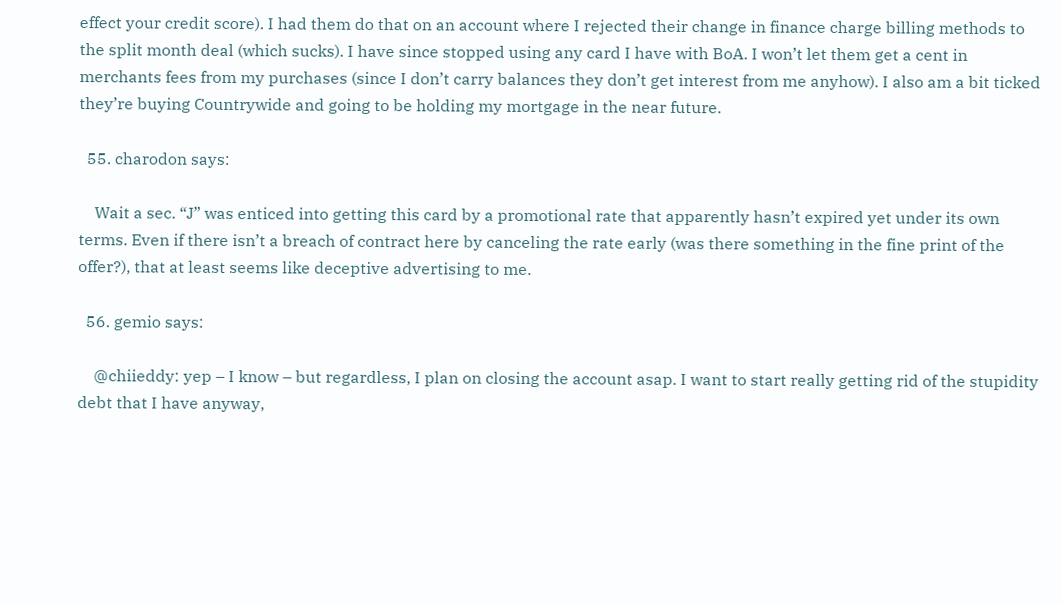effect your credit score). I had them do that on an account where I rejected their change in finance charge billing methods to the split month deal (which sucks). I have since stopped using any card I have with BoA. I won’t let them get a cent in merchants fees from my purchases (since I don’t carry balances they don’t get interest from me anyhow). I also am a bit ticked they’re buying Countrywide and going to be holding my mortgage in the near future.

  55. charodon says:

    Wait a sec. “J” was enticed into getting this card by a promotional rate that apparently hasn’t expired yet under its own terms. Even if there isn’t a breach of contract here by canceling the rate early (was there something in the fine print of the offer?), that at least seems like deceptive advertising to me.

  56. gemio says:

    @chiieddy: yep – I know – but regardless, I plan on closing the account asap. I want to start really getting rid of the stupidity debt that I have anyway,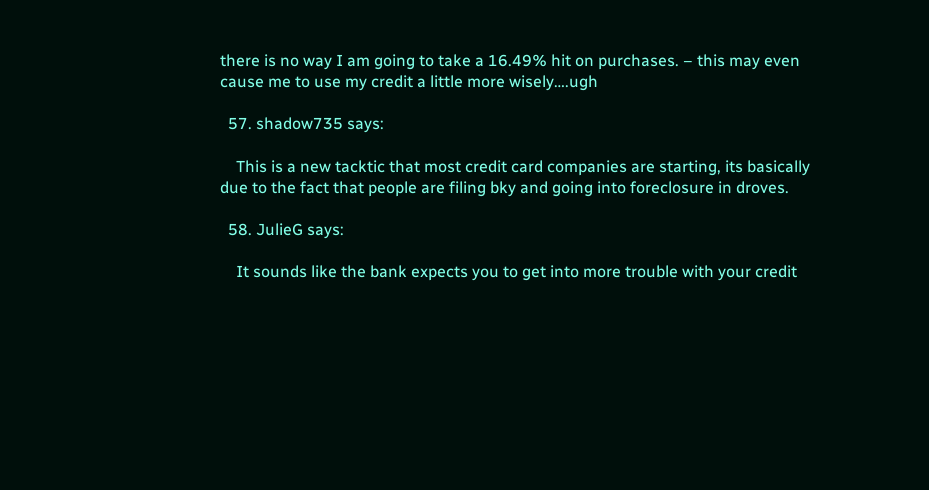there is no way I am going to take a 16.49% hit on purchases. – this may even cause me to use my credit a little more wisely….ugh

  57. shadow735 says:

    This is a new tacktic that most credit card companies are starting, its basically due to the fact that people are filing bky and going into foreclosure in droves.

  58. JulieG says:

    It sounds like the bank expects you to get into more trouble with your credit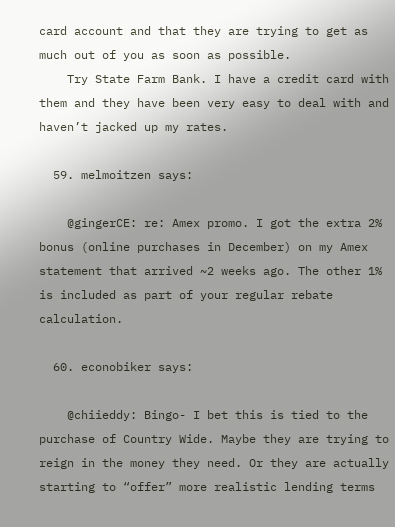card account and that they are trying to get as much out of you as soon as possible.
    Try State Farm Bank. I have a credit card with them and they have been very easy to deal with and haven’t jacked up my rates.

  59. melmoitzen says:

    @gingerCE: re: Amex promo. I got the extra 2% bonus (online purchases in December) on my Amex statement that arrived ~2 weeks ago. The other 1% is included as part of your regular rebate calculation.

  60. econobiker says:

    @chiieddy: Bingo- I bet this is tied to the purchase of Country Wide. Maybe they are trying to reign in the money they need. Or they are actually starting to “offer” more realistic lending terms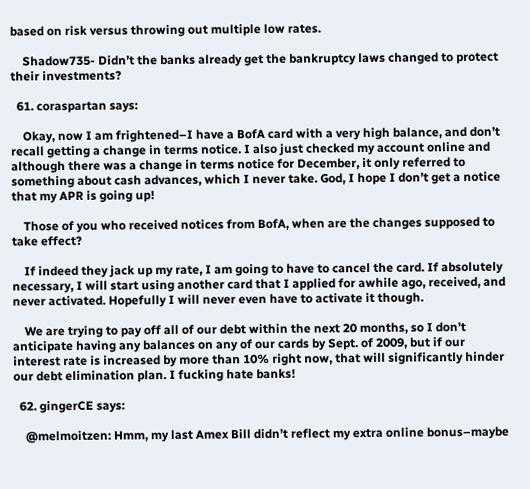based on risk versus throwing out multiple low rates.

    Shadow735- Didn’t the banks already get the bankruptcy laws changed to protect their investments?

  61. coraspartan says:

    Okay, now I am frightened–I have a BofA card with a very high balance, and don’t recall getting a change in terms notice. I also just checked my account online and although there was a change in terms notice for December, it only referred to something about cash advances, which I never take. God, I hope I don’t get a notice that my APR is going up!

    Those of you who received notices from BofA, when are the changes supposed to take effect?

    If indeed they jack up my rate, I am going to have to cancel the card. If absolutely necessary, I will start using another card that I applied for awhile ago, received, and never activated. Hopefully I will never even have to activate it though.

    We are trying to pay off all of our debt within the next 20 months, so I don’t anticipate having any balances on any of our cards by Sept. of 2009, but if our interest rate is increased by more than 10% right now, that will significantly hinder our debt elimination plan. I fucking hate banks!

  62. gingerCE says:

    @melmoitzen: Hmm, my last Amex Bill didn’t reflect my extra online bonus–maybe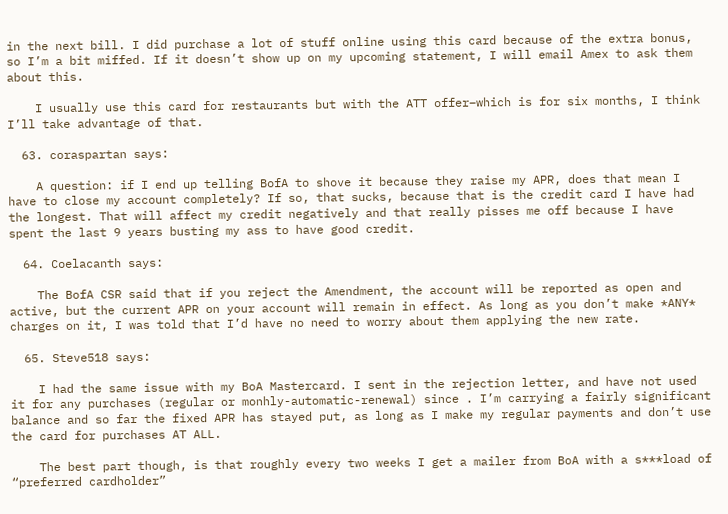in the next bill. I did purchase a lot of stuff online using this card because of the extra bonus, so I’m a bit miffed. If it doesn’t show up on my upcoming statement, I will email Amex to ask them about this.

    I usually use this card for restaurants but with the ATT offer–which is for six months, I think I’ll take advantage of that.

  63. coraspartan says:

    A question: if I end up telling BofA to shove it because they raise my APR, does that mean I have to close my account completely? If so, that sucks, because that is the credit card I have had the longest. That will affect my credit negatively and that really pisses me off because I have spent the last 9 years busting my ass to have good credit.

  64. Coelacanth says:

    The BofA CSR said that if you reject the Amendment, the account will be reported as open and active, but the current APR on your account will remain in effect. As long as you don’t make *ANY* charges on it, I was told that I’d have no need to worry about them applying the new rate.

  65. Steve518 says:

    I had the same issue with my BoA Mastercard. I sent in the rejection letter, and have not used it for any purchases (regular or monhly-automatic-renewal) since . I’m carrying a fairly significant balance and so far the fixed APR has stayed put, as long as I make my regular payments and don’t use the card for purchases AT ALL.

    The best part though, is that roughly every two weeks I get a mailer from BoA with a s***load of “preferred cardholder”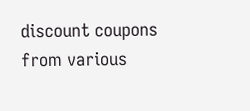discount coupons from various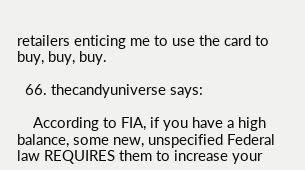retailers enticing me to use the card to buy, buy, buy.

  66. thecandyuniverse says:

    According to FIA, if you have a high balance, some new, unspecified Federal law REQUIRES them to increase your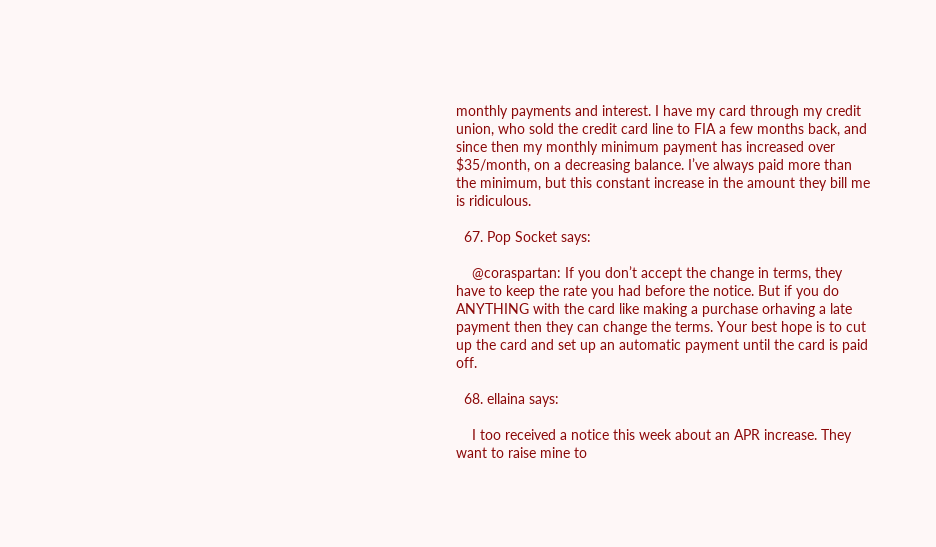monthly payments and interest. I have my card through my credit union, who sold the credit card line to FIA a few months back, and since then my monthly minimum payment has increased over $35/month, on a decreasing balance. I’ve always paid more than the minimum, but this constant increase in the amount they bill me is ridiculous.

  67. Pop Socket says:

    @coraspartan: If you don’t accept the change in terms, they have to keep the rate you had before the notice. But if you do ANYTHING with the card like making a purchase orhaving a late payment then they can change the terms. Your best hope is to cut up the card and set up an automatic payment until the card is paid off.

  68. ellaina says:

    I too received a notice this week about an APR increase. They want to raise mine to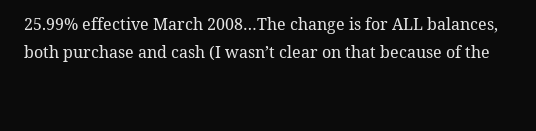25.99% effective March 2008…The change is for ALL balances, both purchase and cash (I wasn’t clear on that because of the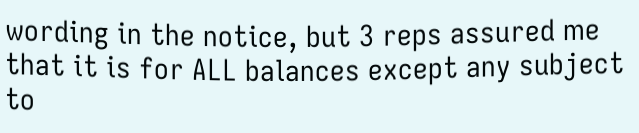wording in the notice, but 3 reps assured me that it is for ALL balances except any subject to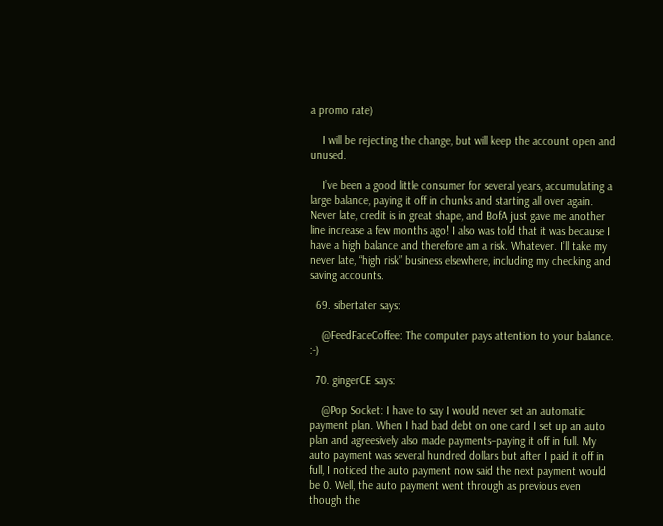a promo rate)

    I will be rejecting the change, but will keep the account open and unused.

    I’ve been a good little consumer for several years, accumulating a large balance, paying it off in chunks and starting all over again. Never late, credit is in great shape, and BofA just gave me another line increase a few months ago! I also was told that it was because I have a high balance and therefore am a risk. Whatever. I’ll take my never late, “high risk” business elsewhere, including my checking and saving accounts.

  69. sibertater says:

    @FeedFaceCoffee: The computer pays attention to your balance. :-)

  70. gingerCE says:

    @Pop Socket: I have to say I would never set an automatic payment plan. When I had bad debt on one card I set up an auto plan and agreesively also made payments–paying it off in full. My auto payment was several hundred dollars but after I paid it off in full, I noticed the auto payment now said the next payment would be 0. Well, the auto payment went through as previous even though the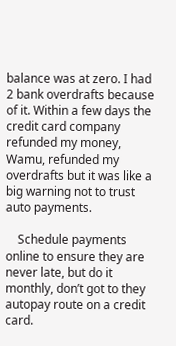balance was at zero. I had 2 bank overdrafts because of it. Within a few days the credit card company refunded my money, Wamu, refunded my overdrafts but it was like a big warning not to trust auto payments.

    Schedule payments online to ensure they are never late, but do it monthly, don’t got to they autopay route on a credit card.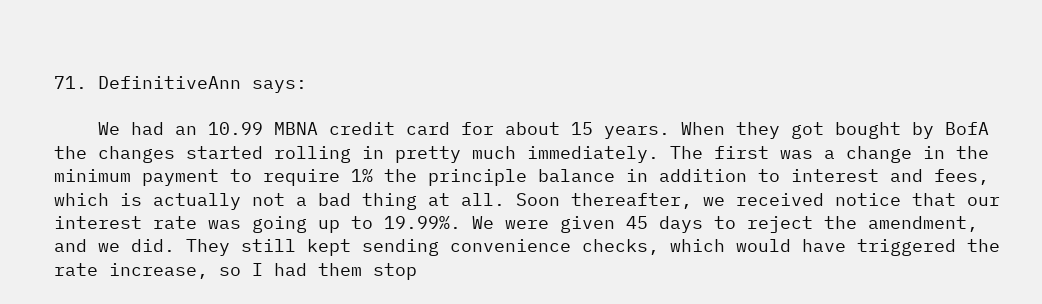71. DefinitiveAnn says:

    We had an 10.99 MBNA credit card for about 15 years. When they got bought by BofA the changes started rolling in pretty much immediately. The first was a change in the minimum payment to require 1% the principle balance in addition to interest and fees, which is actually not a bad thing at all. Soon thereafter, we received notice that our interest rate was going up to 19.99%. We were given 45 days to reject the amendment, and we did. They still kept sending convenience checks, which would have triggered the rate increase, so I had them stop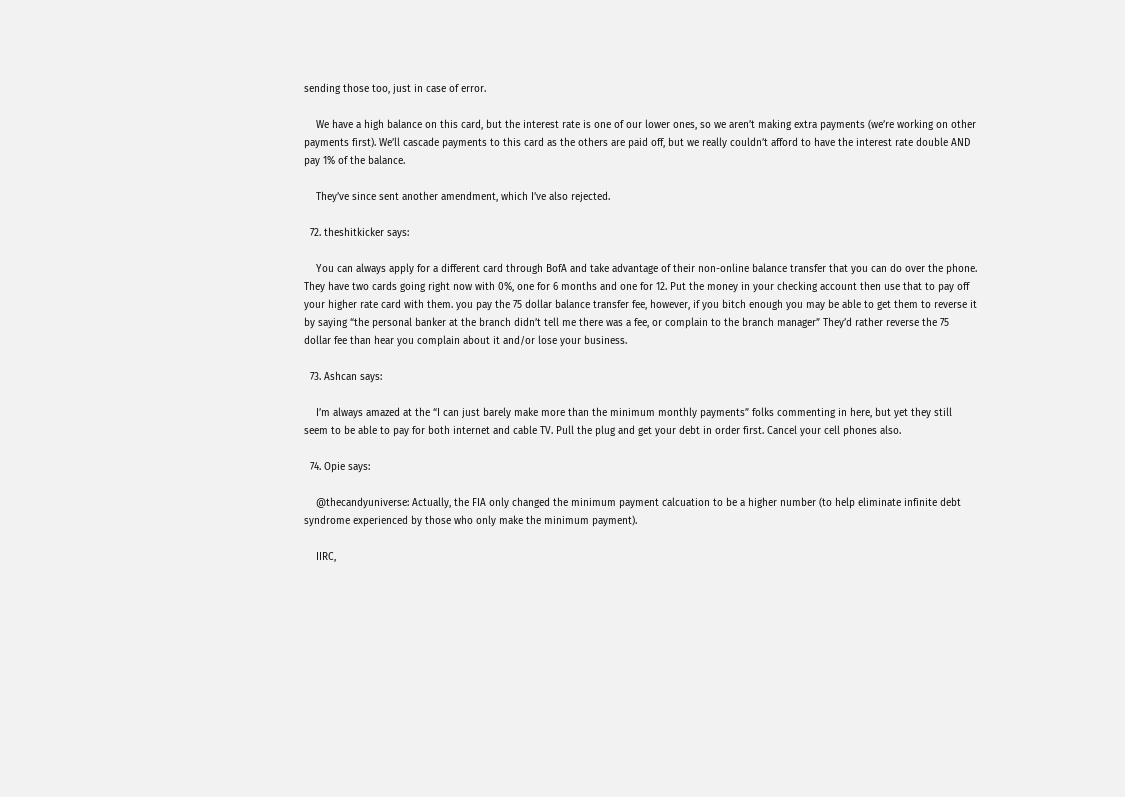sending those too, just in case of error.

    We have a high balance on this card, but the interest rate is one of our lower ones, so we aren’t making extra payments (we’re working on other payments first). We’ll cascade payments to this card as the others are paid off, but we really couldn’t afford to have the interest rate double AND pay 1% of the balance.

    They’ve since sent another amendment, which I’ve also rejected.

  72. theshitkicker says:

    You can always apply for a different card through BofA and take advantage of their non-online balance transfer that you can do over the phone. They have two cards going right now with 0%, one for 6 months and one for 12. Put the money in your checking account then use that to pay off your higher rate card with them. you pay the 75 dollar balance transfer fee, however, if you bitch enough you may be able to get them to reverse it by saying “the personal banker at the branch didn’t tell me there was a fee, or complain to the branch manager” They’d rather reverse the 75 dollar fee than hear you complain about it and/or lose your business.

  73. Ashcan says:

    I’m always amazed at the “I can just barely make more than the minimum monthly payments” folks commenting in here, but yet they still seem to be able to pay for both internet and cable TV. Pull the plug and get your debt in order first. Cancel your cell phones also.

  74. Opie says:

    @thecandyuniverse: Actually, the FIA only changed the minimum payment calcuation to be a higher number (to help eliminate infinite debt syndrome experienced by those who only make the minimum payment).

    IIRC,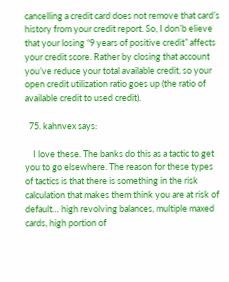cancelling a credit card does not remove that card’s history from your credit report. So, I don’b elieve that your losing “9 years of positive credit” affects your credit score. Rather by closing that account you’ve reduce your total available credit, so your open credit utilization ratio goes up (the ratio of available credit to used credit).

  75. kahnvex says:

    I love these. The banks do this as a tactic to get you to go elsewhere. The reason for these types of tactics is that there is something in the risk calculation that makes them think you are at risk of default… high revolving balances, multiple maxed cards, high portion of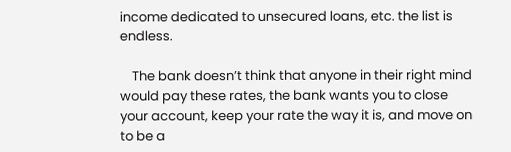income dedicated to unsecured loans, etc. the list is endless.

    The bank doesn’t think that anyone in their right mind would pay these rates, the bank wants you to close your account, keep your rate the way it is, and move on to be a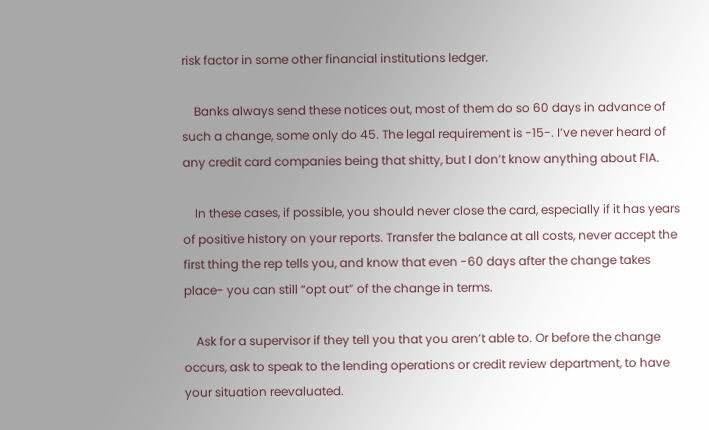risk factor in some other financial institutions ledger.

    Banks always send these notices out, most of them do so 60 days in advance of such a change, some only do 45. The legal requirement is -15-. I’ve never heard of any credit card companies being that shitty, but I don’t know anything about FIA.

    In these cases, if possible, you should never close the card, especially if it has years of positive history on your reports. Transfer the balance at all costs, never accept the first thing the rep tells you, and know that even -60 days after the change takes place- you can still “opt out” of the change in terms.

    Ask for a supervisor if they tell you that you aren’t able to. Or before the change occurs, ask to speak to the lending operations or credit review department, to have your situation reevaluated.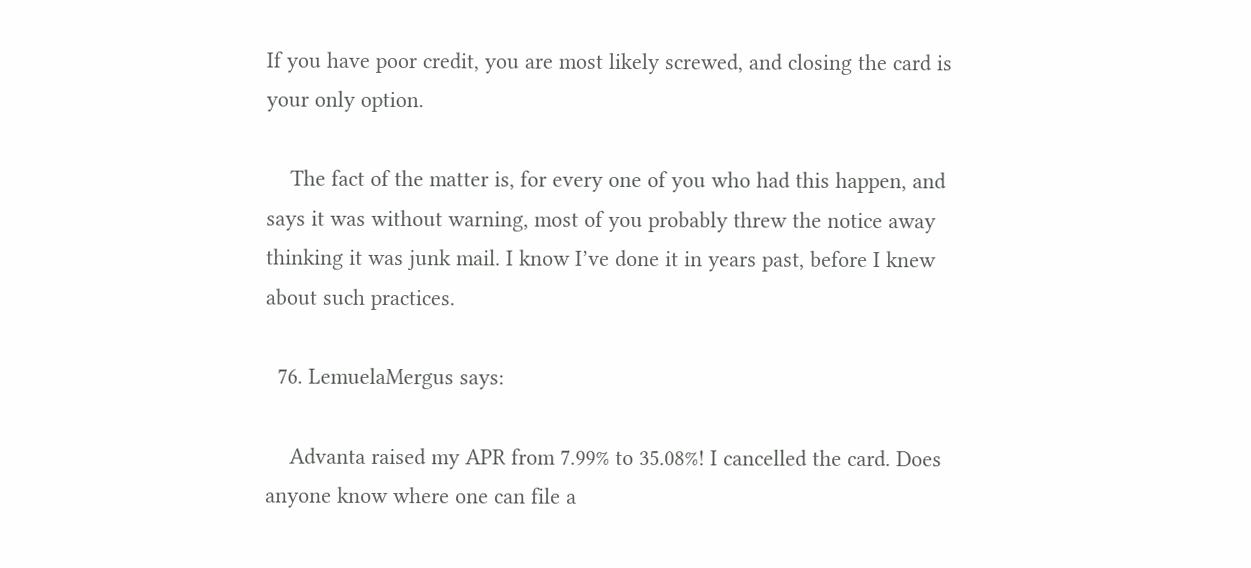If you have poor credit, you are most likely screwed, and closing the card is your only option.

    The fact of the matter is, for every one of you who had this happen, and says it was without warning, most of you probably threw the notice away thinking it was junk mail. I know I’ve done it in years past, before I knew about such practices.

  76. LemuelaMergus says:

    Advanta raised my APR from 7.99% to 35.08%! I cancelled the card. Does anyone know where one can file a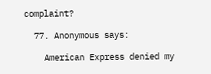complaint?

  77. Anonymous says:

    American Express denied my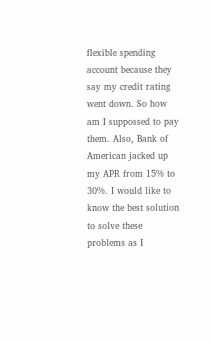flexible spending account because they say my credit rating went down. So how am I suppossed to pay them. Also, Bank of American jacked up my APR from 15% to 30%. I would like to know the best solution to solve these problems as I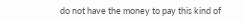do not have the money to pay this kind of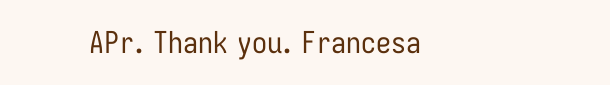APr. Thank you. Francesa